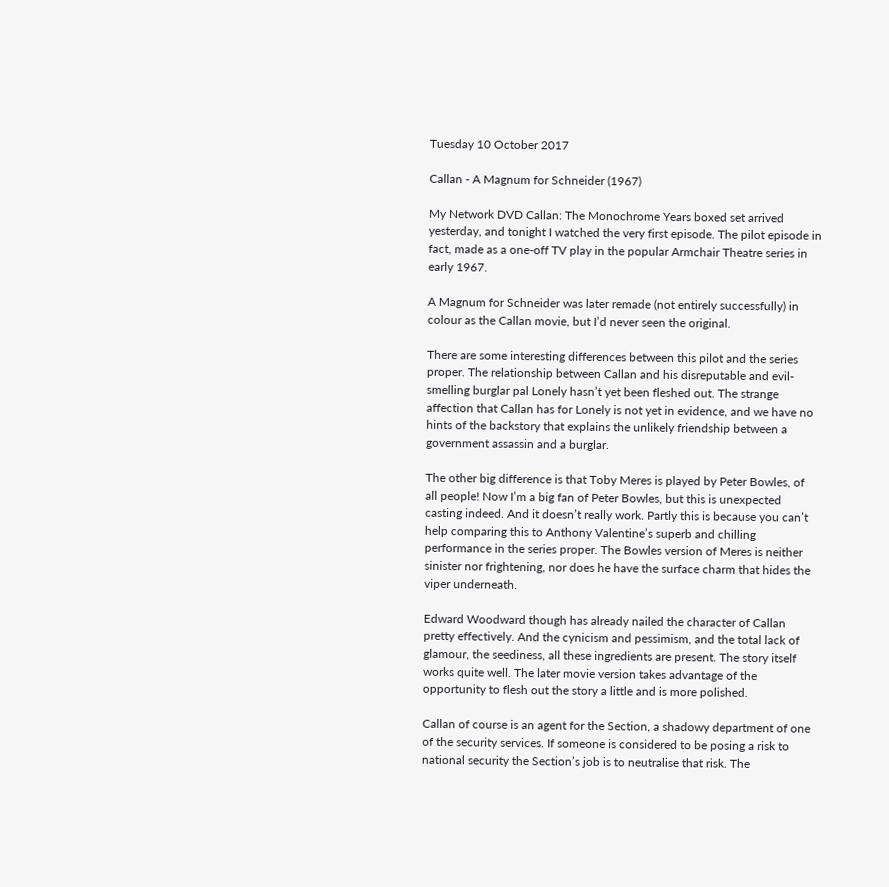Tuesday 10 October 2017

Callan - A Magnum for Schneider (1967)

My Network DVD Callan: The Monochrome Years boxed set arrived yesterday, and tonight I watched the very first episode. The pilot episode in fact, made as a one-off TV play in the popular Armchair Theatre series in early 1967.

A Magnum for Schneider was later remade (not entirely successfully) in colour as the Callan movie, but I’d never seen the original.

There are some interesting differences between this pilot and the series proper. The relationship between Callan and his disreputable and evil-smelling burglar pal Lonely hasn’t yet been fleshed out. The strange affection that Callan has for Lonely is not yet in evidence, and we have no hints of the backstory that explains the unlikely friendship between a government assassin and a burglar.

The other big difference is that Toby Meres is played by Peter Bowles, of all people! Now I’m a big fan of Peter Bowles, but this is unexpected casting indeed. And it doesn’t really work. Partly this is because you can’t help comparing this to Anthony Valentine’s superb and chilling performance in the series proper. The Bowles version of Meres is neither sinister nor frightening, nor does he have the surface charm that hides the viper underneath.

Edward Woodward though has already nailed the character of Callan pretty effectively. And the cynicism and pessimism, and the total lack of glamour, the seediness, all these ingredients are present. The story itself works quite well. The later movie version takes advantage of the opportunity to flesh out the story a little and is more polished.

Callan of course is an agent for the Section, a shadowy department of one of the security services. If someone is considered to be posing a risk to national security the Section’s job is to neutralise that risk. The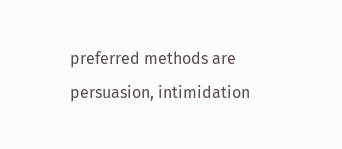preferred methods are persuasion, intimidation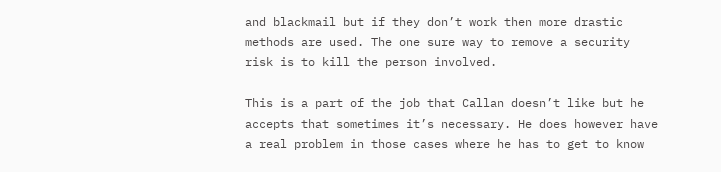and blackmail but if they don’t work then more drastic methods are used. The one sure way to remove a security risk is to kill the person involved.

This is a part of the job that Callan doesn’t like but he accepts that sometimes it’s necessary. He does however have a real problem in those cases where he has to get to know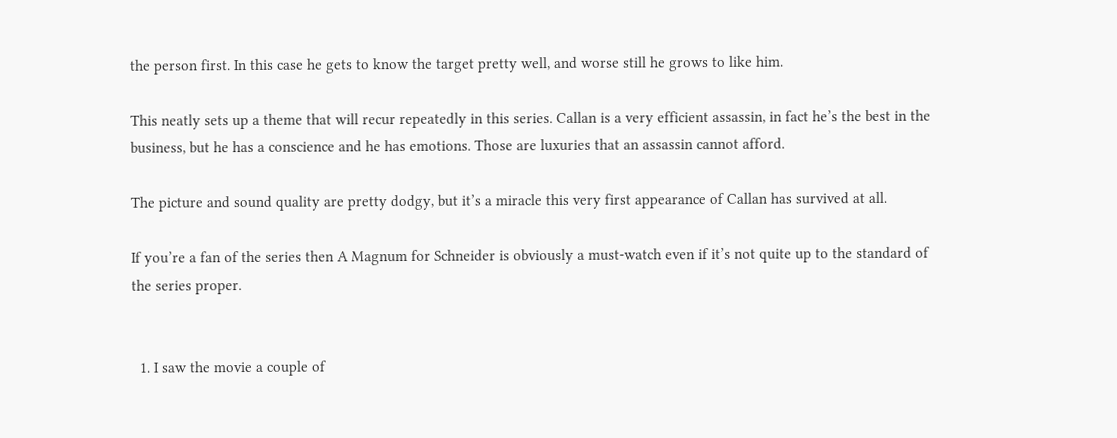the person first. In this case he gets to know the target pretty well, and worse still he grows to like him.

This neatly sets up a theme that will recur repeatedly in this series. Callan is a very efficient assassin, in fact he’s the best in the business, but he has a conscience and he has emotions. Those are luxuries that an assassin cannot afford.

The picture and sound quality are pretty dodgy, but it’s a miracle this very first appearance of Callan has survived at all.

If you’re a fan of the series then A Magnum for Schneider is obviously a must-watch even if it’s not quite up to the standard of the series proper.


  1. I saw the movie a couple of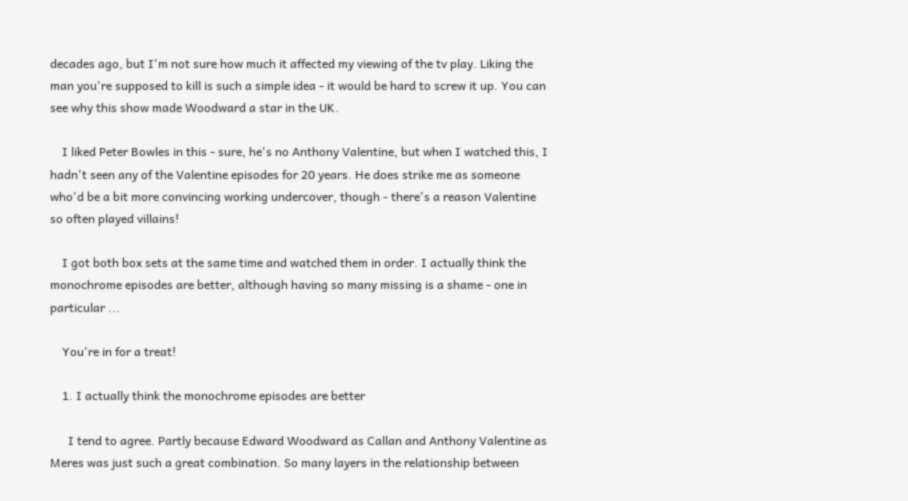decades ago, but I'm not sure how much it affected my viewing of the tv play. Liking the man you're supposed to kill is such a simple idea - it would be hard to screw it up. You can see why this show made Woodward a star in the UK.

    I liked Peter Bowles in this - sure, he's no Anthony Valentine, but when I watched this, I hadn't seen any of the Valentine episodes for 20 years. He does strike me as someone who'd be a bit more convincing working undercover, though - there's a reason Valentine so often played villains!

    I got both box sets at the same time and watched them in order. I actually think the monochrome episodes are better, although having so many missing is a shame - one in particular ...

    You're in for a treat!

    1. I actually think the monochrome episodes are better

      I tend to agree. Partly because Edward Woodward as Callan and Anthony Valentine as Meres was just such a great combination. So many layers in the relationship between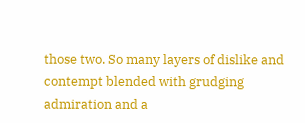those two. So many layers of dislike and contempt blended with grudging admiration and a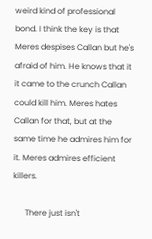weird kind of professional bond. I think the key is that Meres despises Callan but he's afraid of him. He knows that it it came to the crunch Callan could kill him. Meres hates Callan for that, but at the same time he admires him for it. Meres admires efficient killers.

      There just isn't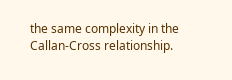the same complexity in the Callan-Cross relationship.